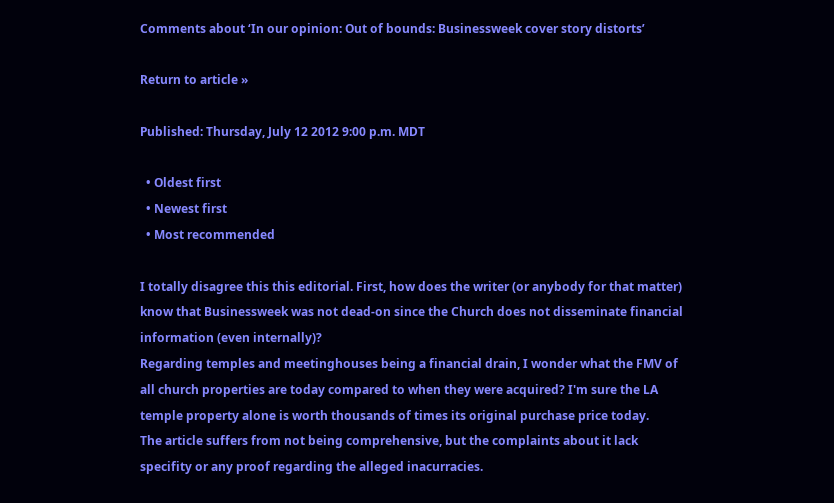Comments about ‘In our opinion: Out of bounds: Businessweek cover story distorts’

Return to article »

Published: Thursday, July 12 2012 9:00 p.m. MDT

  • Oldest first
  • Newest first
  • Most recommended

I totally disagree this this editorial. First, how does the writer (or anybody for that matter) know that Businessweek was not dead-on since the Church does not disseminate financial information (even internally)?
Regarding temples and meetinghouses being a financial drain, I wonder what the FMV of all church properties are today compared to when they were acquired? I'm sure the LA temple property alone is worth thousands of times its original purchase price today.
The article suffers from not being comprehensive, but the complaints about it lack specifity or any proof regarding the alleged inacurracies.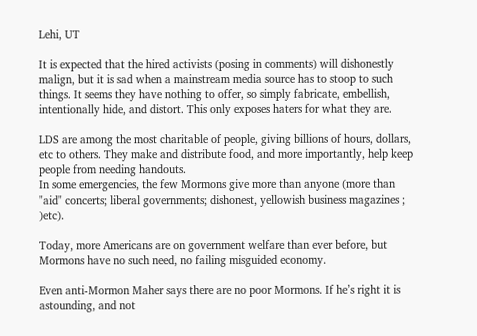Lehi, UT

It is expected that the hired activists (posing in comments) will dishonestly malign, but it is sad when a mainstream media source has to stoop to such things. It seems they have nothing to offer, so simply fabricate, embellish, intentionally hide, and distort. This only exposes haters for what they are.

LDS are among the most charitable of people, giving billions of hours, dollars, etc to others. They make and distribute food, and more importantly, help keep people from needing handouts.
In some emergencies, the few Mormons give more than anyone (more than "aid" concerts; liberal governments; dishonest, yellowish business magazines ; )etc).

Today, more Americans are on government welfare than ever before, but Mormons have no such need, no failing misguided economy.

Even anti-Mormon Maher says there are no poor Mormons. If he’s right it is astounding, and not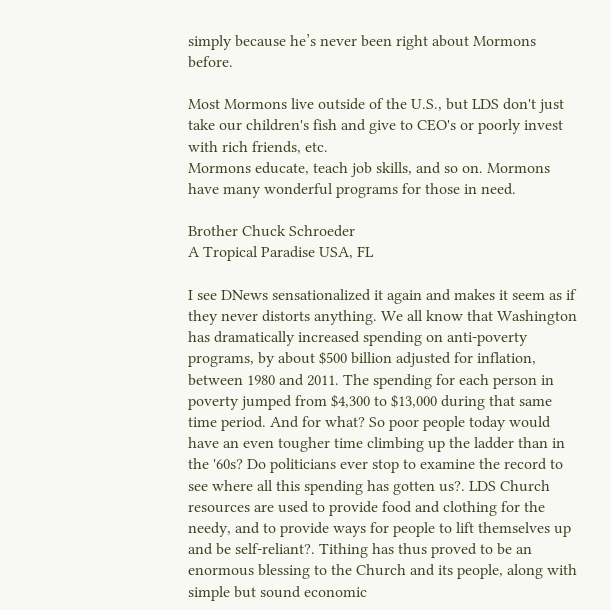simply because he’s never been right about Mormons before.

Most Mormons live outside of the U.S., but LDS don't just take our children's fish and give to CEO's or poorly invest with rich friends, etc.
Mormons educate, teach job skills, and so on. Mormons have many wonderful programs for those in need.

Brother Chuck Schroeder
A Tropical Paradise USA, FL

I see DNews sensationalized it again and makes it seem as if they never distorts anything. We all know that Washington has dramatically increased spending on anti-poverty programs, by about $500 billion adjusted for inflation, between 1980 and 2011. The spending for each person in poverty jumped from $4,300 to $13,000 during that same time period. And for what? So poor people today would have an even tougher time climbing up the ladder than in the '60s? Do politicians ever stop to examine the record to see where all this spending has gotten us?. LDS Church resources are used to provide food and clothing for the needy, and to provide ways for people to lift themselves up and be self-reliant?. Tithing has thus proved to be an enormous blessing to the Church and its people, along with simple but sound economic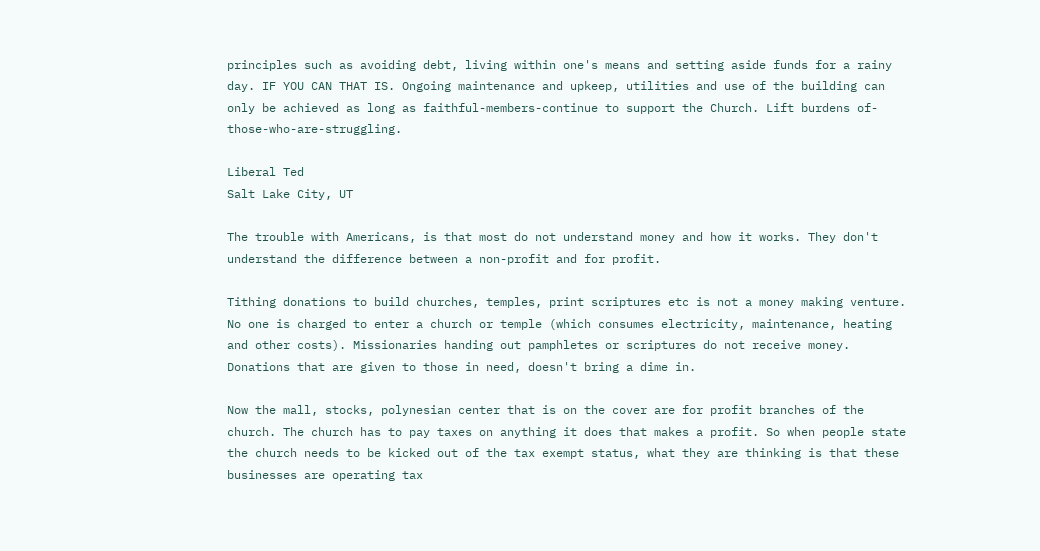principles such as avoiding debt, living within one's means and setting aside funds for a rainy day. IF YOU CAN THAT IS. Ongoing maintenance and upkeep, utilities and use of the building can only be achieved as long as faithful-members-continue to support the Church. Lift burdens of-those-who-are-struggling.

Liberal Ted
Salt Lake City, UT

The trouble with Americans, is that most do not understand money and how it works. They don't understand the difference between a non-profit and for profit.

Tithing donations to build churches, temples, print scriptures etc is not a money making venture. No one is charged to enter a church or temple (which consumes electricity, maintenance, heating and other costs). Missionaries handing out pamphletes or scriptures do not receive money. Donations that are given to those in need, doesn't bring a dime in.

Now the mall, stocks, polynesian center that is on the cover are for profit branches of the church. The church has to pay taxes on anything it does that makes a profit. So when people state the church needs to be kicked out of the tax exempt status, what they are thinking is that these businesses are operating tax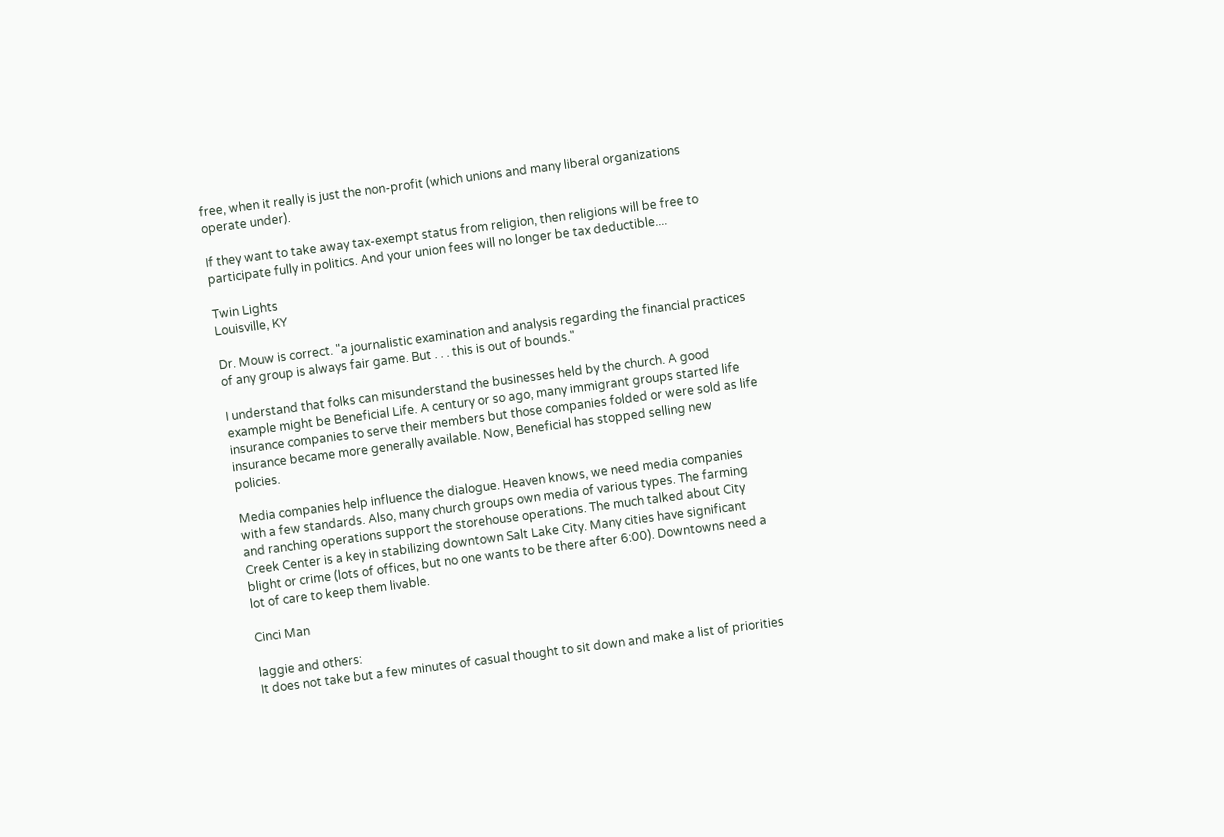free, when it really is just the non-profit (which unions and many liberal organizations operate under).

If they want to take away tax-exempt status from religion, then religions will be free to participate fully in politics. And your union fees will no longer be tax deductible....

Twin Lights
Louisville, KY

Dr. Mouw is correct. "a journalistic examination and analysis regarding the financial practices of any group is always fair game. But . . . this is out of bounds."

I understand that folks can misunderstand the businesses held by the church. A good example might be Beneficial Life. A century or so ago, many immigrant groups started life insurance companies to serve their members but those companies folded or were sold as life insurance became more generally available. Now, Beneficial has stopped selling new policies.

Media companies help influence the dialogue. Heaven knows, we need media companies with a few standards. Also, many church groups own media of various types. The farming and ranching operations support the storehouse operations. The much talked about City Creek Center is a key in stabilizing downtown Salt Lake City. Many cities have significant blight or crime (lots of offices, but no one wants to be there after 6:00). Downtowns need a lot of care to keep them livable.

Cinci Man

laggie and others:
It does not take but a few minutes of casual thought to sit down and make a list of priorities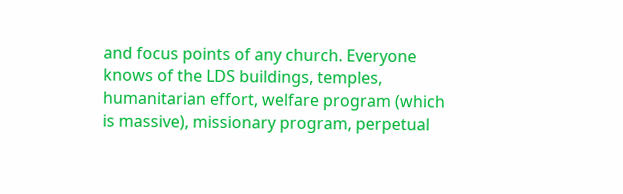and focus points of any church. Everyone knows of the LDS buildings, temples, humanitarian effort, welfare program (which is massive), missionary program, perpetual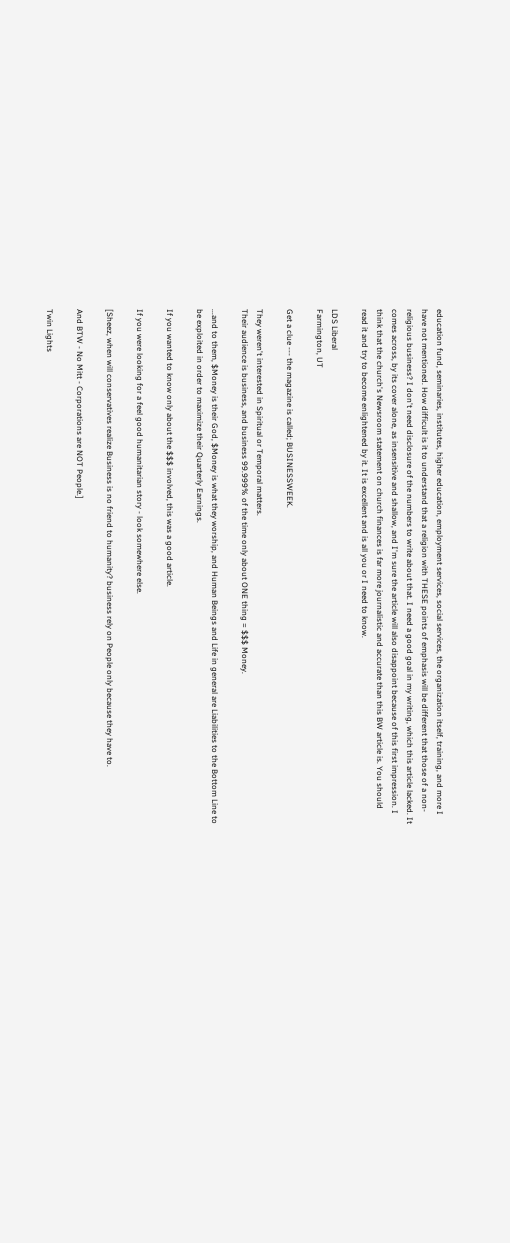education fund, seminaries, institutes, higher education, employment services, social services, the organization itself, training, and more I have not mentioned. How difficult is it to understand that a religion with THESE points of emphasis will be different that those of a non-religious business? I don't need disclosure of the numbers to write about that. I need a good goal in my writing, which this article lacked. It comes across, by its cover alone, as insensitive and shallow, and I'm sure the article will also disappoint because of this first impression. I think that the church's Newsroom statement on church finances is far more journalistic and accurate than this BW article is. You should read it and try to become enlightened by it. It is excellent and is all you or I need to know.

LDS Liberal
Farmington, UT

Get a clue --- the magazine is called; BUSINESSWEEK.

They weren't interested in Spiritual or Temporal matters.
Their audience is business, and business 99.999% of the time only about ONE thing = $$$ Money.

...and to them, $Money is their God, $Money is what they worship, and Human Beings and Life in general are Liabilities to the Bottom Line to be exploited in order to maximize their Quarterly Earnings.

If you wanted to know only about the $$$ involved, this was a good article.

If you were looking for a feel good humanitarian story - look somewhere else.

[Sheez, when will conservatives realize Business is no friend to humanity? business rely on People only because they have to.

And BTW - No Mitt - Corporations are NOT People.]

Twin Lights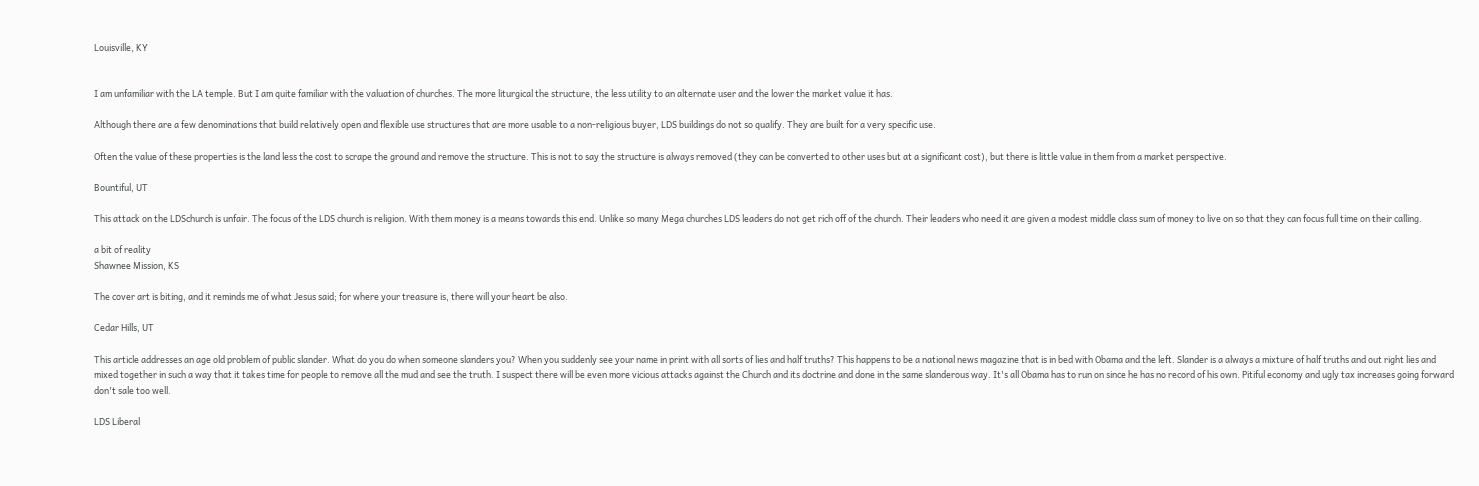Louisville, KY


I am unfamiliar with the LA temple. But I am quite familiar with the valuation of churches. The more liturgical the structure, the less utility to an alternate user and the lower the market value it has.

Although there are a few denominations that build relatively open and flexible use structures that are more usable to a non-religious buyer, LDS buildings do not so qualify. They are built for a very specific use.

Often the value of these properties is the land less the cost to scrape the ground and remove the structure. This is not to say the structure is always removed (they can be converted to other uses but at a significant cost), but there is little value in them from a market perspective.

Bountiful, UT

This attack on the LDSchurch is unfair. The focus of the LDS church is religion. With them money is a means towards this end. Unlike so many Mega churches LDS leaders do not get rich off of the church. Their leaders who need it are given a modest middle class sum of money to live on so that they can focus full time on their calling.

a bit of reality
Shawnee Mission, KS

The cover art is biting, and it reminds me of what Jesus said; for where your treasure is, there will your heart be also.

Cedar Hills, UT

This article addresses an age old problem of public slander. What do you do when someone slanders you? When you suddenly see your name in print with all sorts of lies and half truths? This happens to be a national news magazine that is in bed with Obama and the left. Slander is a always a mixture of half truths and out right lies and mixed together in such a way that it takes time for people to remove all the mud and see the truth. I suspect there will be even more vicious attacks against the Church and its doctrine and done in the same slanderous way. It's all Obama has to run on since he has no record of his own. Pitiful economy and ugly tax increases going forward don't sale too well.

LDS Liberal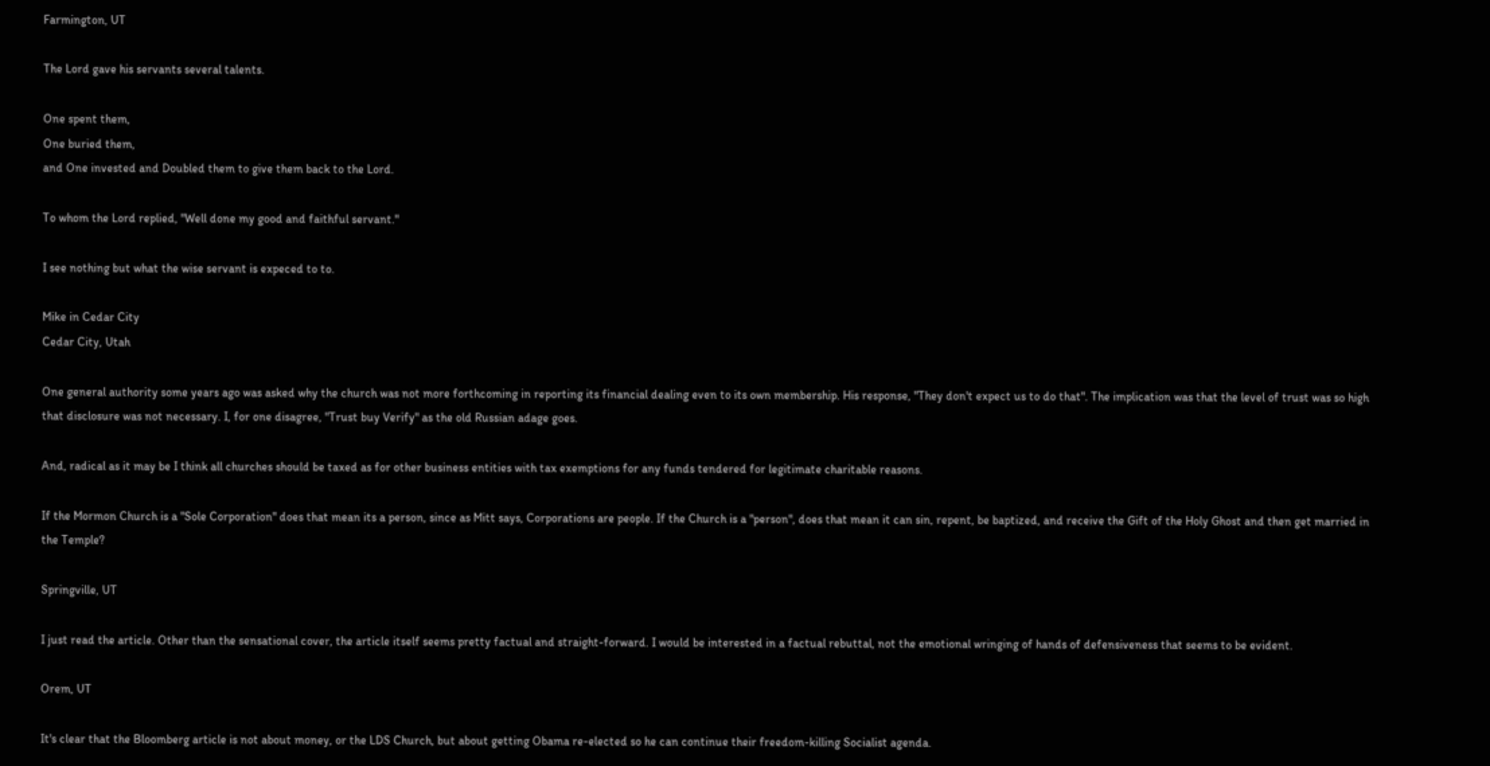Farmington, UT

The Lord gave his servants several talents.

One spent them,
One buried them,
and One invested and Doubled them to give them back to the Lord.

To whom the Lord replied, "Well done my good and faithful servant."

I see nothing but what the wise servant is expeced to to.

Mike in Cedar City
Cedar City, Utah

One general authority some years ago was asked why the church was not more forthcoming in reporting its financial dealing even to its own membership. His response, "They don't expect us to do that". The implication was that the level of trust was so high that disclosure was not necessary. I, for one disagree, "Trust buy Verify" as the old Russian adage goes.

And, radical as it may be I think all churches should be taxed as for other business entities with tax exemptions for any funds tendered for legitimate charitable reasons.

If the Mormon Church is a "Sole Corporation" does that mean its a person, since as Mitt says, Corporations are people. If the Church is a "person", does that mean it can sin, repent, be baptized, and receive the Gift of the Holy Ghost and then get married in the Temple?

Springville, UT

I just read the article. Other than the sensational cover, the article itself seems pretty factual and straight-forward. I would be interested in a factual rebuttal, not the emotional wringing of hands of defensiveness that seems to be evident.

Orem, UT

It's clear that the Bloomberg article is not about money, or the LDS Church, but about getting Obama re-elected so he can continue their freedom-killing Socialist agenda.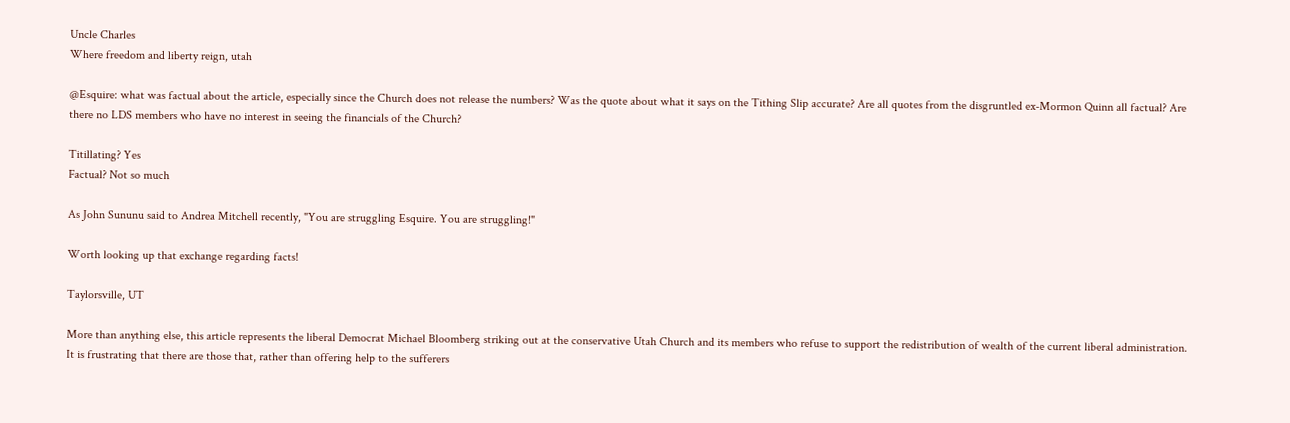Uncle Charles
Where freedom and liberty reign, utah

@Esquire: what was factual about the article, especially since the Church does not release the numbers? Was the quote about what it says on the Tithing Slip accurate? Are all quotes from the disgruntled ex-Mormon Quinn all factual? Are there no LDS members who have no interest in seeing the financials of the Church?

Titillating? Yes
Factual? Not so much

As John Sununu said to Andrea Mitchell recently, "You are struggling Esquire. You are struggling!"

Worth looking up that exchange regarding facts!

Taylorsville, UT

More than anything else, this article represents the liberal Democrat Michael Bloomberg striking out at the conservative Utah Church and its members who refuse to support the redistribution of wealth of the current liberal administration.
It is frustrating that there are those that, rather than offering help to the sufferers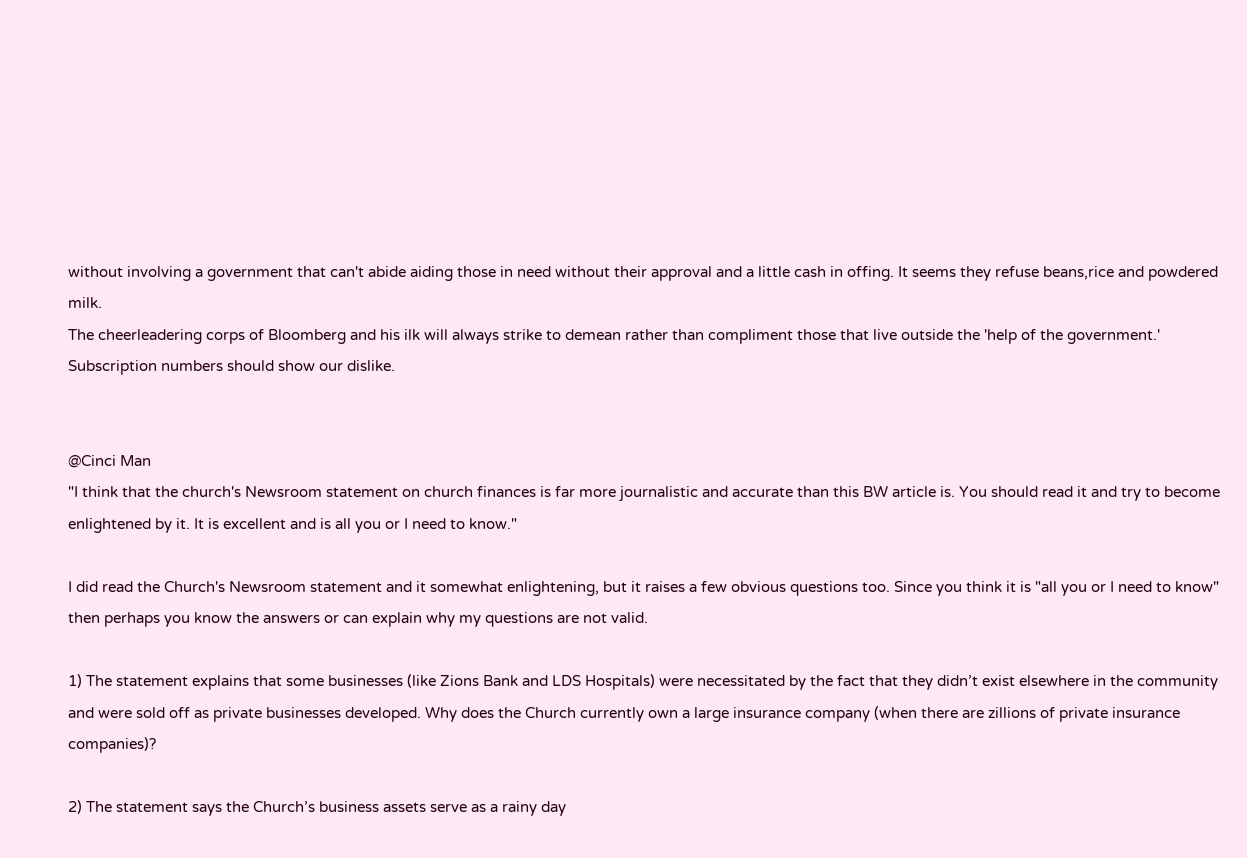without involving a government that can't abide aiding those in need without their approval and a little cash in offing. It seems they refuse beans,rice and powdered milk.
The cheerleadering corps of Bloomberg and his ilk will always strike to demean rather than compliment those that live outside the 'help of the government.'
Subscription numbers should show our dislike.


@Cinci Man
"I think that the church's Newsroom statement on church finances is far more journalistic and accurate than this BW article is. You should read it and try to become enlightened by it. It is excellent and is all you or I need to know."

I did read the Church's Newsroom statement and it somewhat enlightening, but it raises a few obvious questions too. Since you think it is "all you or I need to know" then perhaps you know the answers or can explain why my questions are not valid.

1) The statement explains that some businesses (like Zions Bank and LDS Hospitals) were necessitated by the fact that they didn’t exist elsewhere in the community and were sold off as private businesses developed. Why does the Church currently own a large insurance company (when there are zillions of private insurance companies)?

2) The statement says the Church’s business assets serve as a rainy day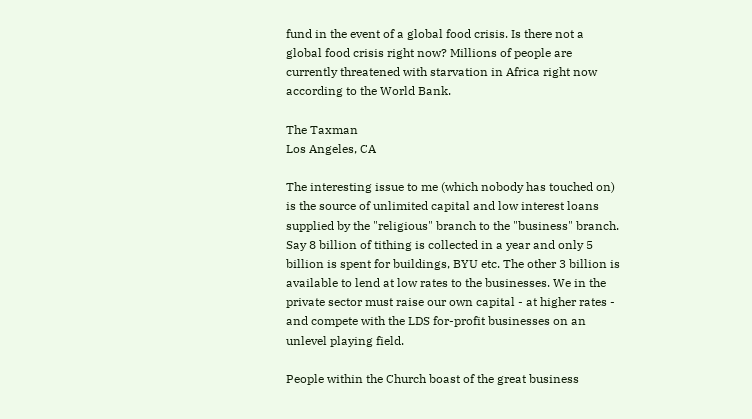fund in the event of a global food crisis. Is there not a global food crisis right now? Millions of people are currently threatened with starvation in Africa right now according to the World Bank.

The Taxman
Los Angeles, CA

The interesting issue to me (which nobody has touched on) is the source of unlimited capital and low interest loans supplied by the "religious" branch to the "business" branch. Say 8 billion of tithing is collected in a year and only 5 billion is spent for buildings, BYU etc. The other 3 billion is available to lend at low rates to the businesses. We in the private sector must raise our own capital - at higher rates - and compete with the LDS for-profit businesses on an unlevel playing field.

People within the Church boast of the great business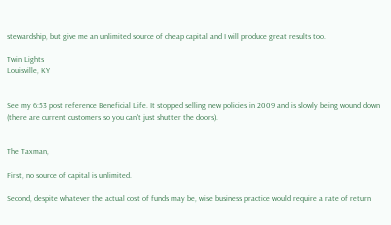stewardship, but give me an unlimited source of cheap capital and I will produce great results too.

Twin Lights
Louisville, KY


See my 6:53 post reference Beneficial Life. It stopped selling new policies in 2009 and is slowly being wound down (there are current customers so you can't just shutter the doors).


The Taxman,

First, no source of capital is unlimited.

Second, despite whatever the actual cost of funds may be, wise business practice would require a rate of return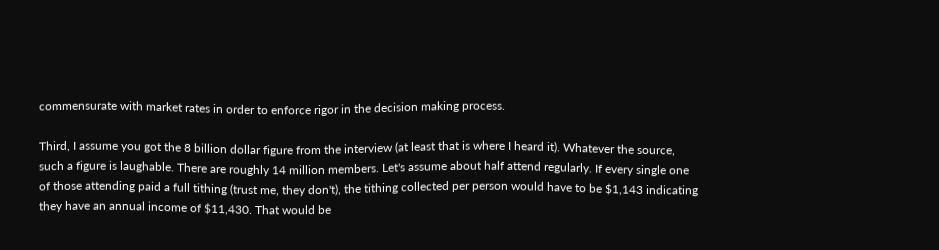commensurate with market rates in order to enforce rigor in the decision making process.

Third, I assume you got the 8 billion dollar figure from the interview (at least that is where I heard it). Whatever the source, such a figure is laughable. There are roughly 14 million members. Let's assume about half attend regularly. If every single one of those attending paid a full tithing (trust me, they don't), the tithing collected per person would have to be $1,143 indicating they have an annual income of $11,430. That would be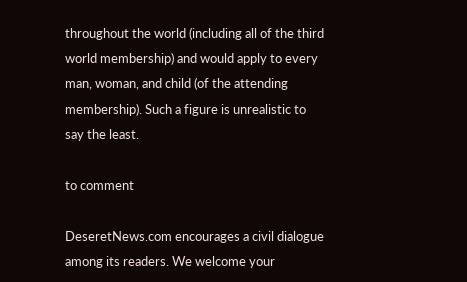throughout the world (including all of the third world membership) and would apply to every man, woman, and child (of the attending membership). Such a figure is unrealistic to say the least.

to comment

DeseretNews.com encourages a civil dialogue among its readers. We welcome your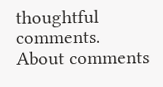thoughtful comments.
About comments